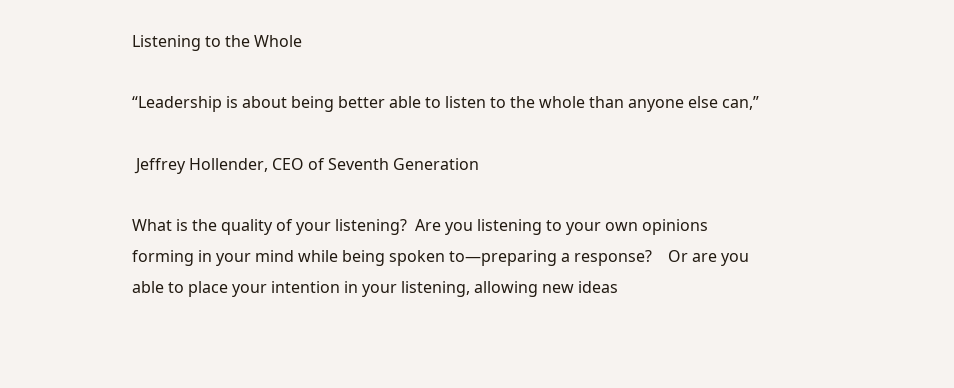Listening to the Whole

“Leadership is about being better able to listen to the whole than anyone else can,”

 Jeffrey Hollender, CEO of Seventh Generation

What is the quality of your listening?  Are you listening to your own opinions forming in your mind while being spoken to—preparing a response?    Or are you able to place your intention in your listening, allowing new ideas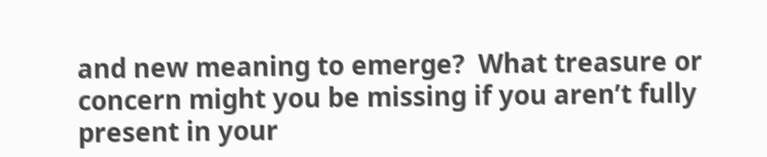and new meaning to emerge?  What treasure or concern might you be missing if you aren’t fully present in your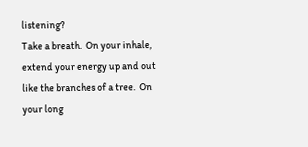listening?
Take a breath.  On your inhale, extend your energy up and out like the branches of a tree.  On your long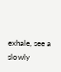exhale, see a slowly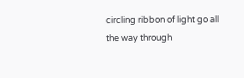circling ribbon of light go all the way through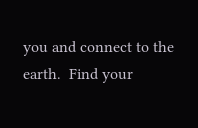you and connect to the earth.  Find your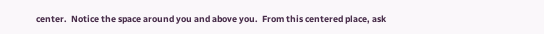center.  Notice the space around you and above you.  From this centered place, ask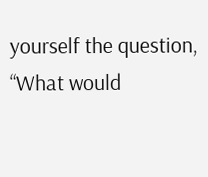yourself the question, “What would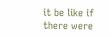it be like if there were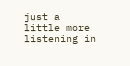just a little more listening in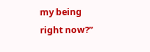my being right now?”